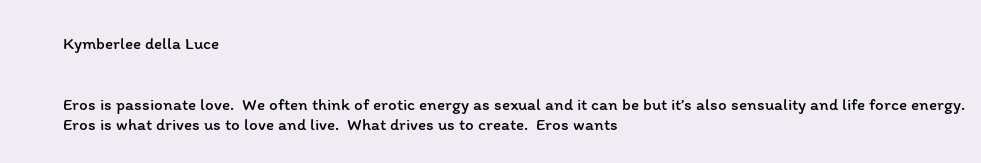Kymberlee della Luce


Eros is passionate love.  We often think of erotic energy as sexual and it can be but it’s also sensuality and life force energy.  Eros is what drives us to love and live.  What drives us to create.  Eros wants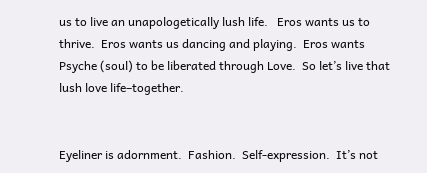us to live an unapologetically lush life.   Eros wants us to thrive.  Eros wants us dancing and playing.  Eros wants Psyche (soul) to be liberated through Love.  So let’s live that lush love life–together.


Eyeliner is adornment.  Fashion.  Self-expression.  It’s not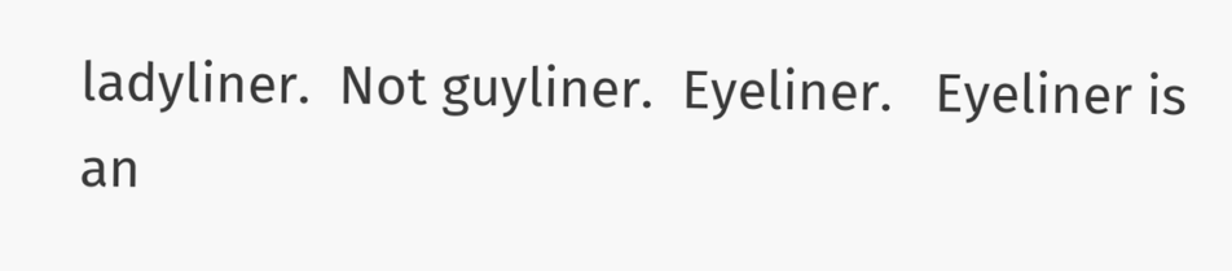ladyliner.  Not guyliner.  Eyeliner.   Eyeliner is an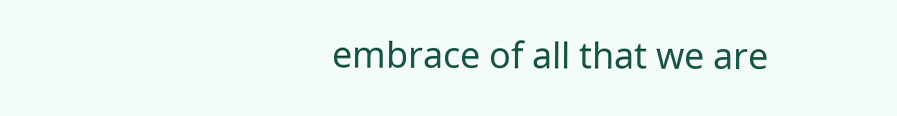embrace of all that we are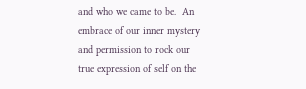and who we came to be.  An embrace of our inner mystery and permission to rock our true expression of self on the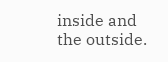inside and the outside.